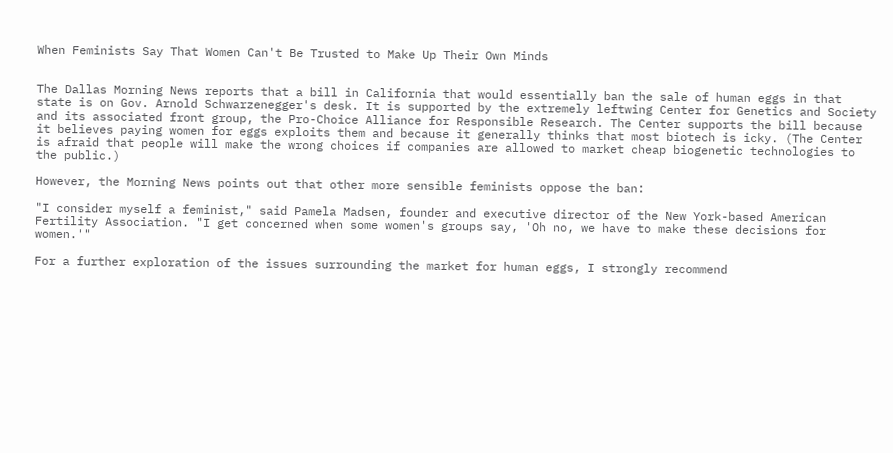When Feminists Say That Women Can't Be Trusted to Make Up Their Own Minds


The Dallas Morning News reports that a bill in California that would essentially ban the sale of human eggs in that state is on Gov. Arnold Schwarzenegger's desk. It is supported by the extremely leftwing Center for Genetics and Society and its associated front group, the Pro-Choice Alliance for Responsible Research. The Center supports the bill because it believes paying women for eggs exploits them and because it generally thinks that most biotech is icky. (The Center is afraid that people will make the wrong choices if companies are allowed to market cheap biogenetic technologies to the public.)

However, the Morning News points out that other more sensible feminists oppose the ban:

"I consider myself a feminist," said Pamela Madsen, founder and executive director of the New York-based American Fertility Association. "I get concerned when some women's groups say, 'Oh no, we have to make these decisions for women.'"

For a further exploration of the issues surrounding the market for human eggs, I strongly recommend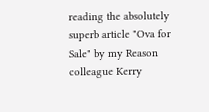reading the absolutely superb article "Ova for Sale" by my Reason colleague Kerry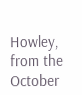Howley, from the October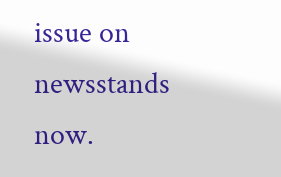issue on newsstands now.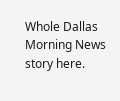Whole Dallas Morning News story here.